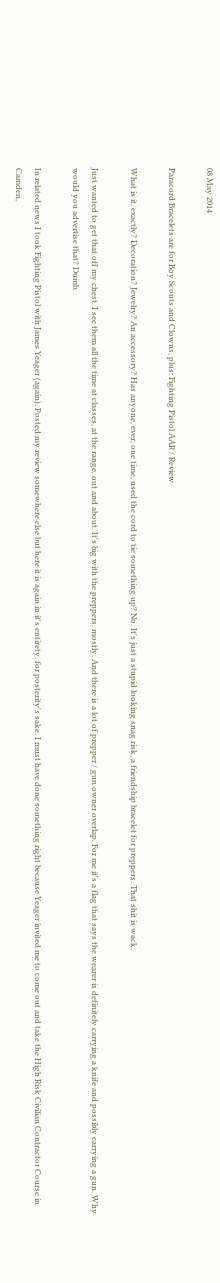08 May 2014

Paracord Bracelets are for Boy Scouts and Clowns, plus: Fighting Pistol AAR / Review

What is it, exactly? Decoration? Jewelry? An accessory? Has anyone, ever, one time, used the cord to tie something up? No. It's just a stupid looking snag risk, a friendship bracelet for preppers. That shit is wack.

Just wanted to get that off my chest. I see them all the time at classes, at the range, out and about. It's big with the preppers, mostly. And there is a lot of prepper / gun owner overlap. For me it's a flag that says the wearer is definitely carrying a knife and possibly carrying a gun. Why would you advertise that? Dumb.

In related news I took Fighting Pistol with James Yeager (again). Posted my review somewhere else but here it is again in it's entirety, for posterity's sake. I must have done something right because Yeager invited me to come out and take the High Risk Civilian Contractor Course in Camden,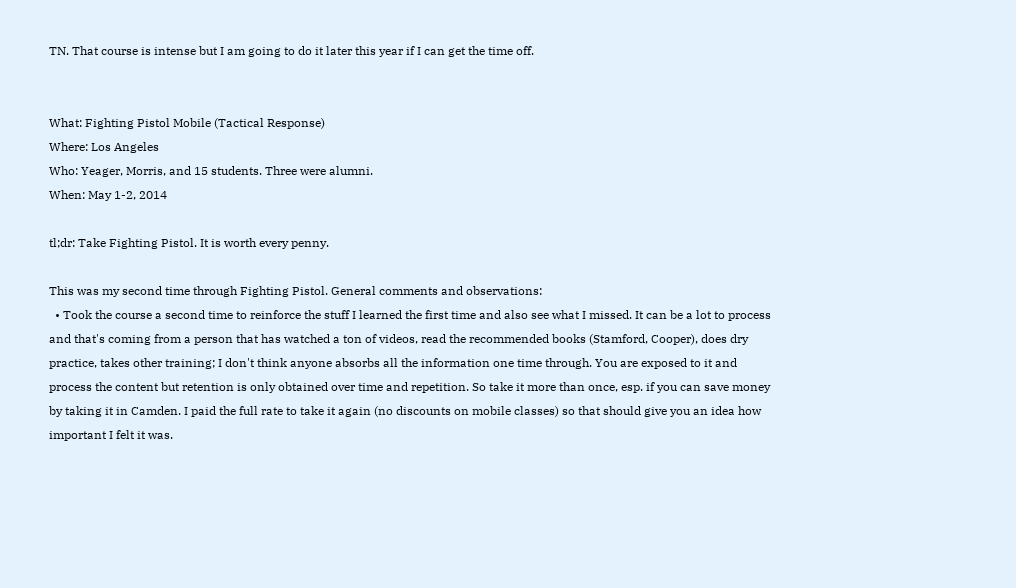TN. That course is intense but I am going to do it later this year if I can get the time off.


What: Fighting Pistol Mobile (Tactical Response)
Where: Los Angeles
Who: Yeager, Morris, and 15 students. Three were alumni.
When: May 1-2, 2014

tl;dr: Take Fighting Pistol. It is worth every penny.

This was my second time through Fighting Pistol. General comments and observations:
  • Took the course a second time to reinforce the stuff I learned the first time and also see what I missed. It can be a lot to process and that's coming from a person that has watched a ton of videos, read the recommended books (Stamford, Cooper), does dry practice, takes other training; I don't think anyone absorbs all the information one time through. You are exposed to it and process the content but retention is only obtained over time and repetition. So take it more than once, esp. if you can save money by taking it in Camden. I paid the full rate to take it again (no discounts on mobile classes) so that should give you an idea how important I felt it was.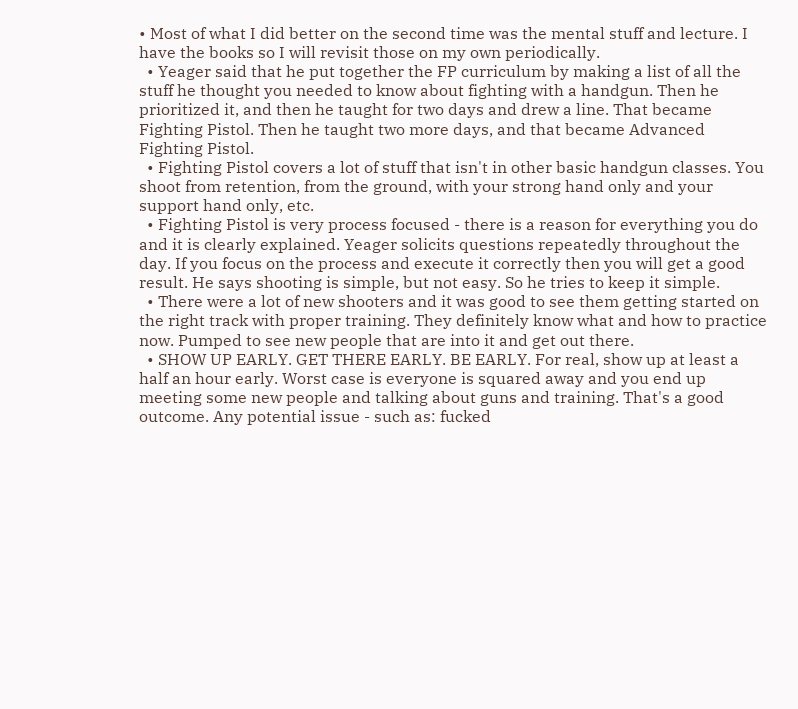• Most of what I did better on the second time was the mental stuff and lecture. I have the books so I will revisit those on my own periodically.
  • Yeager said that he put together the FP curriculum by making a list of all the stuff he thought you needed to know about fighting with a handgun. Then he prioritized it, and then he taught for two days and drew a line. That became Fighting Pistol. Then he taught two more days, and that became Advanced Fighting Pistol.
  • Fighting Pistol covers a lot of stuff that isn't in other basic handgun classes. You shoot from retention, from the ground, with your strong hand only and your support hand only, etc.
  • Fighting Pistol is very process focused - there is a reason for everything you do and it is clearly explained. Yeager solicits questions repeatedly throughout the day. If you focus on the process and execute it correctly then you will get a good result. He says shooting is simple, but not easy. So he tries to keep it simple.
  • There were a lot of new shooters and it was good to see them getting started on the right track with proper training. They definitely know what and how to practice now. Pumped to see new people that are into it and get out there.
  • SHOW UP EARLY. GET THERE EARLY. BE EARLY. For real, show up at least a half an hour early. Worst case is everyone is squared away and you end up meeting some new people and talking about guns and training. That's a good outcome. Any potential issue - such as: fucked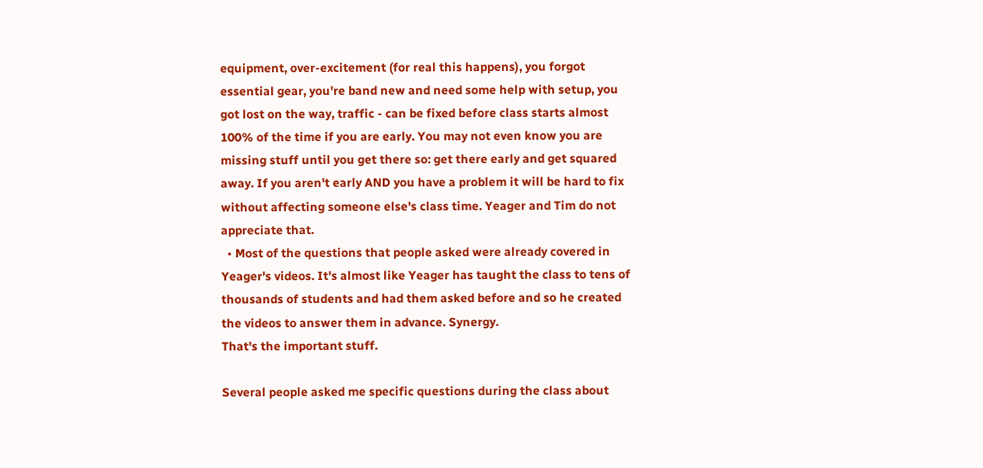equipment, over-excitement (for real this happens), you forgot essential gear, you're band new and need some help with setup, you got lost on the way, traffic - can be fixed before class starts almost 100% of the time if you are early. You may not even know you are missing stuff until you get there so: get there early and get squared away. If you aren't early AND you have a problem it will be hard to fix without affecting someone else's class time. Yeager and Tim do not appreciate that.
  • Most of the questions that people asked were already covered in Yeager's videos. It's almost like Yeager has taught the class to tens of thousands of students and had them asked before and so he created the videos to answer them in advance. Synergy.
That's the important stuff.

Several people asked me specific questions during the class about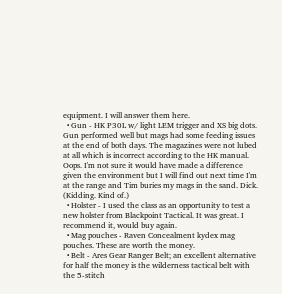equipment. I will answer them here.
  • Gun - HK P30L w/ light LEM trigger and XS big dots. Gun performed well but mags had some feeding issues at the end of both days. The magazines were not lubed at all which is incorrect according to the HK manual. Oops. I'm not sure it would have made a difference given the environment but I will find out next time I'm at the range and Tim buries my mags in the sand. Dick. (Kidding. Kind of.)
  • Holster - I used the class as an opportunity to test a new holster from Blackpoint Tactical. It was great. I recommend it, would buy again.
  • Mag pouches - Raven Concealment kydex mag pouches. These are worth the money.
  • Belt - Ares Gear Ranger Belt; an excellent alternative for half the money is the wilderness tactical belt with the 5-stitch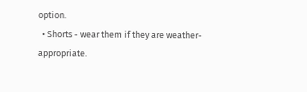option.
  • Shorts - wear them if they are weather-appropriate.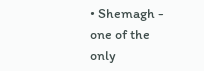• Shemagh - one of the only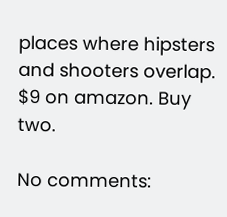places where hipsters and shooters overlap. $9 on amazon. Buy two.

No comments: